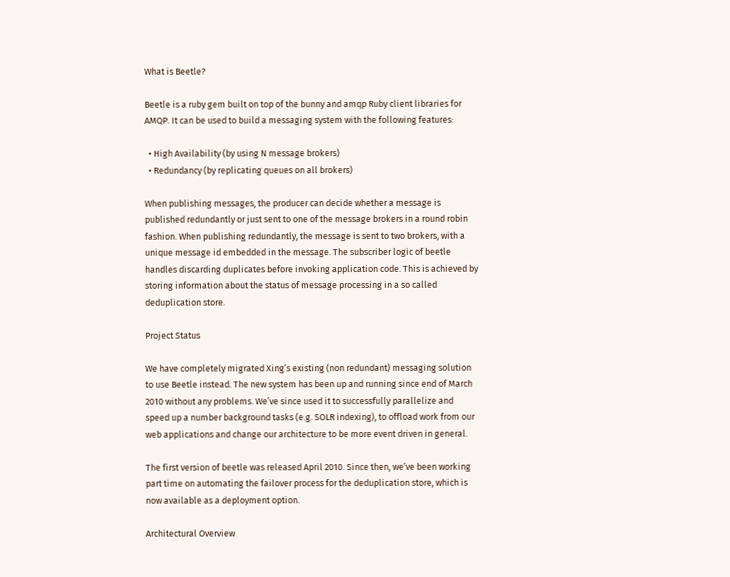What is Beetle?

Beetle is a ruby gem built on top of the bunny and amqp Ruby client libraries for AMQP. It can be used to build a messaging system with the following features:

  • High Availability (by using N message brokers)
  • Redundancy (by replicating queues on all brokers)

When publishing messages, the producer can decide whether a message is published redundantly or just sent to one of the message brokers in a round robin fashion. When publishing redundantly, the message is sent to two brokers, with a unique message id embedded in the message. The subscriber logic of beetle handles discarding duplicates before invoking application code. This is achieved by storing information about the status of message processing in a so called deduplication store.

Project Status

We have completely migrated Xing’s existing (non redundant) messaging solution to use Beetle instead. The new system has been up and running since end of March 2010 without any problems. We’ve since used it to successfully parallelize and speed up a number background tasks (e.g. SOLR indexing), to offload work from our web applications and change our architecture to be more event driven in general.

The first version of beetle was released April 2010. Since then, we’ve been working part time on automating the failover process for the deduplication store, which is now available as a deployment option.

Architectural Overview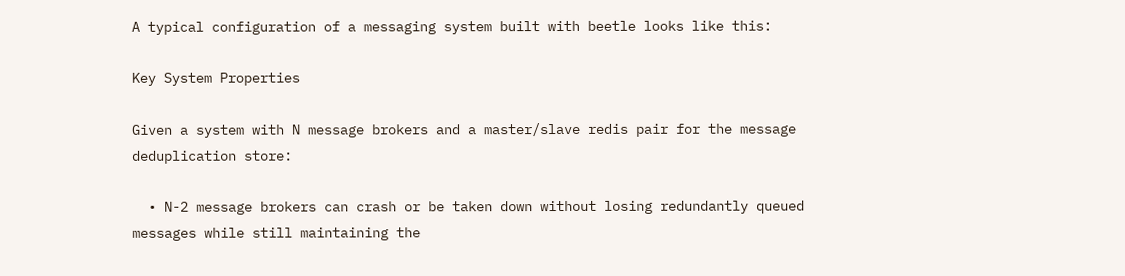A typical configuration of a messaging system built with beetle looks like this:

Key System Properties

Given a system with N message brokers and a master/slave redis pair for the message deduplication store:

  • N-2 message brokers can crash or be taken down without losing redundantly queued messages while still maintaining the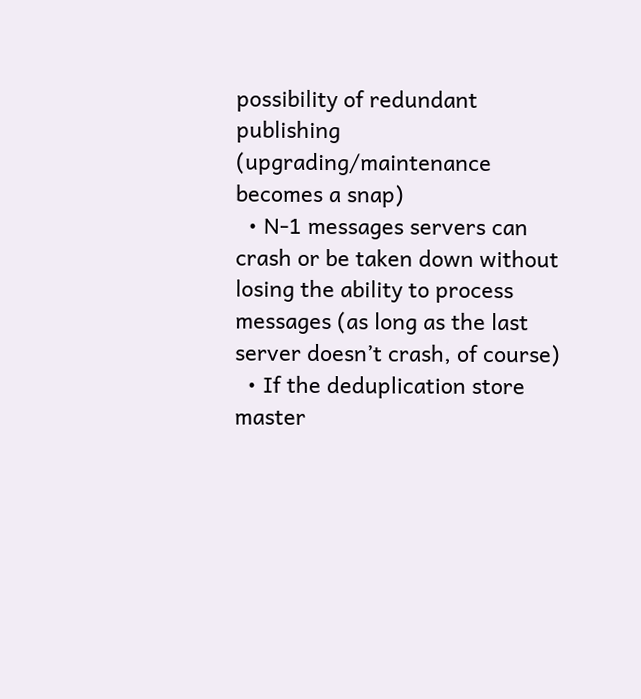possibility of redundant publishing (upgrading/maintenance becomes a snap)
  • N-1 messages servers can crash or be taken down without losing the ability to process messages (as long as the last server doesn’t crash, of course)
  • If the deduplication store master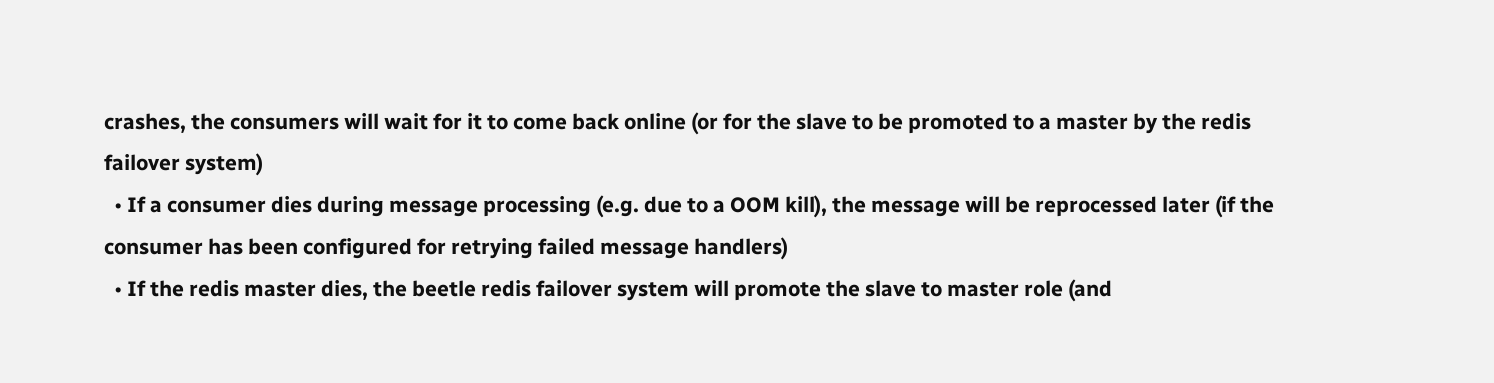crashes, the consumers will wait for it to come back online (or for the slave to be promoted to a master by the redis failover system)
  • If a consumer dies during message processing (e.g. due to a OOM kill), the message will be reprocessed later (if the consumer has been configured for retrying failed message handlers)
  • If the redis master dies, the beetle redis failover system will promote the slave to master role (and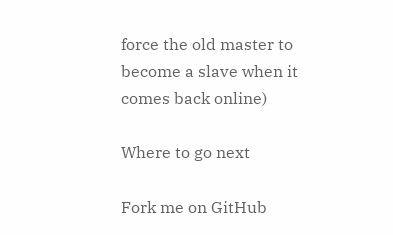force the old master to become a slave when it comes back online)

Where to go next

Fork me on GitHub